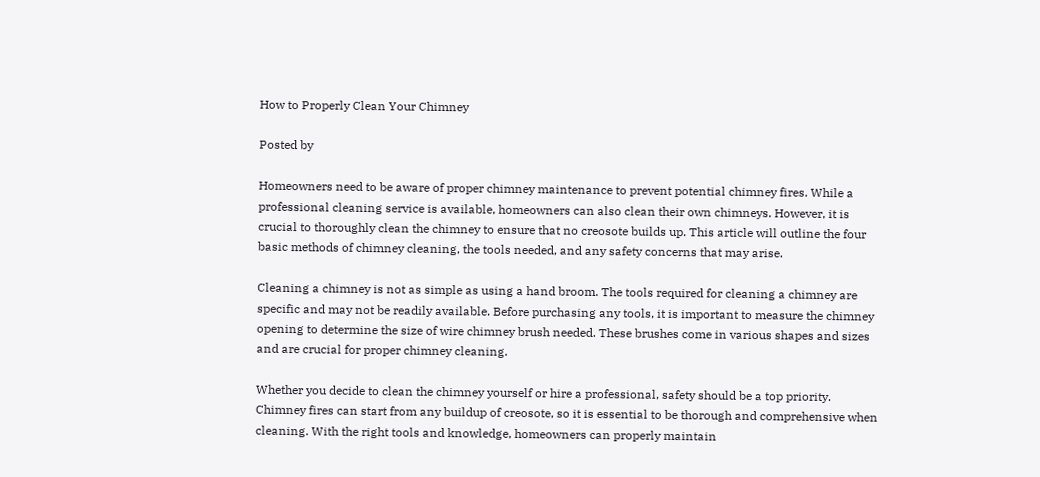How to Properly Clean Your Chimney

Posted by

Homeowners need to be aware of proper chimney maintenance to prevent potential chimney fires. While a professional cleaning service is available, homeowners can also clean their own chimneys. However, it is crucial to thoroughly clean the chimney to ensure that no creosote builds up. This article will outline the four basic methods of chimney cleaning, the tools needed, and any safety concerns that may arise.

Cleaning a chimney is not as simple as using a hand broom. The tools required for cleaning a chimney are specific and may not be readily available. Before purchasing any tools, it is important to measure the chimney opening to determine the size of wire chimney brush needed. These brushes come in various shapes and sizes and are crucial for proper chimney cleaning.

Whether you decide to clean the chimney yourself or hire a professional, safety should be a top priority. Chimney fires can start from any buildup of creosote, so it is essential to be thorough and comprehensive when cleaning. With the right tools and knowledge, homeowners can properly maintain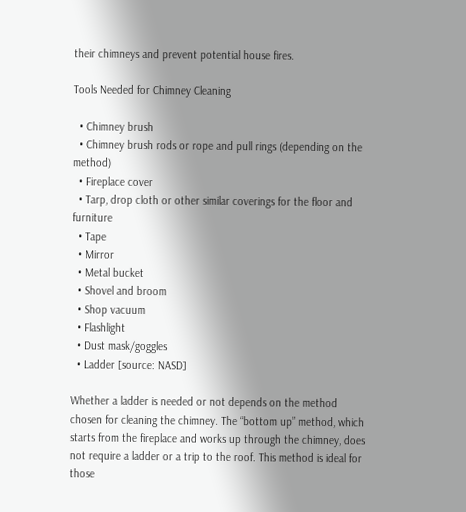their chimneys and prevent potential house fires.

Tools Needed for Chimney Cleaning

  • Chimney brush
  • Chimney brush rods or rope and pull rings (depending on the method)
  • Fireplace cover
  • Tarp, drop cloth or other similar coverings for the floor and furniture
  • Tape
  • Mirror
  • Metal bucket
  • Shovel and broom
  • Shop vacuum
  • Flashlight
  • Dust mask/goggles
  • Ladder [source: NASD]

Whether a ladder is needed or not depends on the method chosen for cleaning the chimney. The “bottom up” method, which starts from the fireplace and works up through the chimney, does not require a ladder or a trip to the roof. This method is ideal for those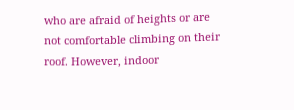who are afraid of heights or are not comfortable climbing on their roof. However, indoor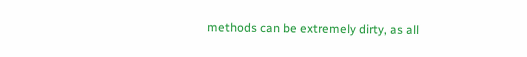methods can be extremely dirty, as all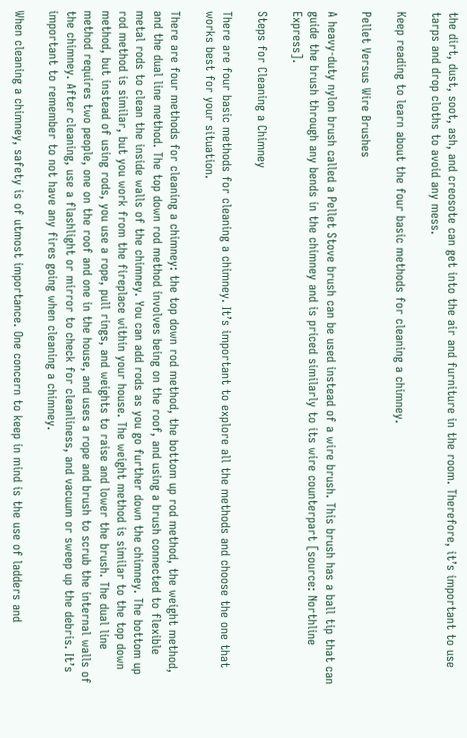the dirt, dust, soot, ash, and creosote can get into the air and furniture in the room. Therefore, it’s important to use tarps and drop cloths to avoid any mess.

Keep reading to learn about the four basic methods for cleaning a chimney.

Pellet Versus Wire Brushes

A heavy-duty nylon brush called a Pellet Stove brush can be used instead of a wire brush. This brush has a ball tip that can guide the brush through any bends in the chimney and is priced similarly to its wire counterpart [source: Northline Express].

Steps for Cleaning a Chimney

There are four basic methods for cleaning a chimney. It’s important to explore all the methods and choose the one that works best for your situation.

There are four methods for cleaning a chimney: the top down rod method, the bottom up rod method, the weight method, and the dual line method. The top down rod method involves being on the roof, and using a brush connected to flexible metal rods to clean the inside walls of the chimney. You can add rods as you go further down the chimney. The bottom up rod method is similar, but you work from the fireplace within your house. The weight method is similar to the top down method, but instead of using rods, you use a rope, pull rings, and weights to raise and lower the brush. The dual line method requires two people, one on the roof and one in the house, and uses a rope and brush to scrub the internal walls of the chimney. After cleaning, use a flashlight or mirror to check for cleanliness, and vacuum or sweep up the debris. It’s important to remember to not have any fires going when cleaning a chimney.

When cleaning a chimney, safety is of utmost importance. One concern to keep in mind is the use of ladders and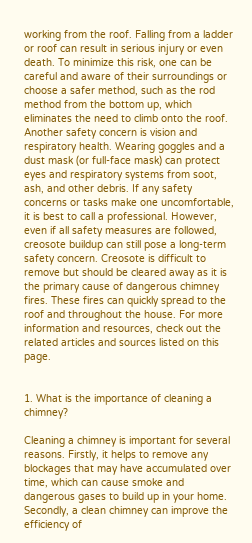working from the roof. Falling from a ladder or roof can result in serious injury or even death. To minimize this risk, one can be careful and aware of their surroundings or choose a safer method, such as the rod method from the bottom up, which eliminates the need to climb onto the roof. Another safety concern is vision and respiratory health. Wearing goggles and a dust mask (or full-face mask) can protect eyes and respiratory systems from soot, ash, and other debris. If any safety concerns or tasks make one uncomfortable, it is best to call a professional. However, even if all safety measures are followed, creosote buildup can still pose a long-term safety concern. Creosote is difficult to remove but should be cleared away as it is the primary cause of dangerous chimney fires. These fires can quickly spread to the roof and throughout the house. For more information and resources, check out the related articles and sources listed on this page.


1. What is the importance of cleaning a chimney?

Cleaning a chimney is important for several reasons. Firstly, it helps to remove any blockages that may have accumulated over time, which can cause smoke and dangerous gases to build up in your home. Secondly, a clean chimney can improve the efficiency of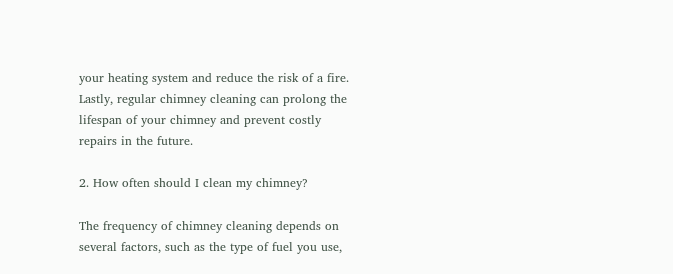your heating system and reduce the risk of a fire. Lastly, regular chimney cleaning can prolong the lifespan of your chimney and prevent costly repairs in the future.

2. How often should I clean my chimney?

The frequency of chimney cleaning depends on several factors, such as the type of fuel you use,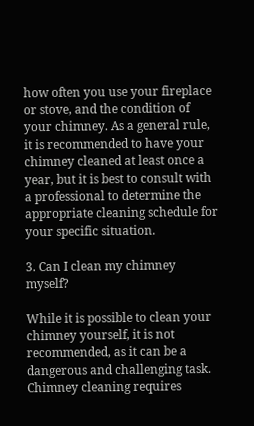how often you use your fireplace or stove, and the condition of your chimney. As a general rule, it is recommended to have your chimney cleaned at least once a year, but it is best to consult with a professional to determine the appropriate cleaning schedule for your specific situation.

3. Can I clean my chimney myself?

While it is possible to clean your chimney yourself, it is not recommended, as it can be a dangerous and challenging task. Chimney cleaning requires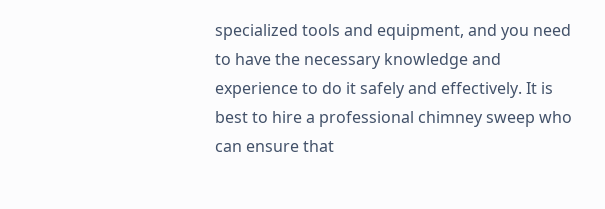specialized tools and equipment, and you need to have the necessary knowledge and experience to do it safely and effectively. It is best to hire a professional chimney sweep who can ensure that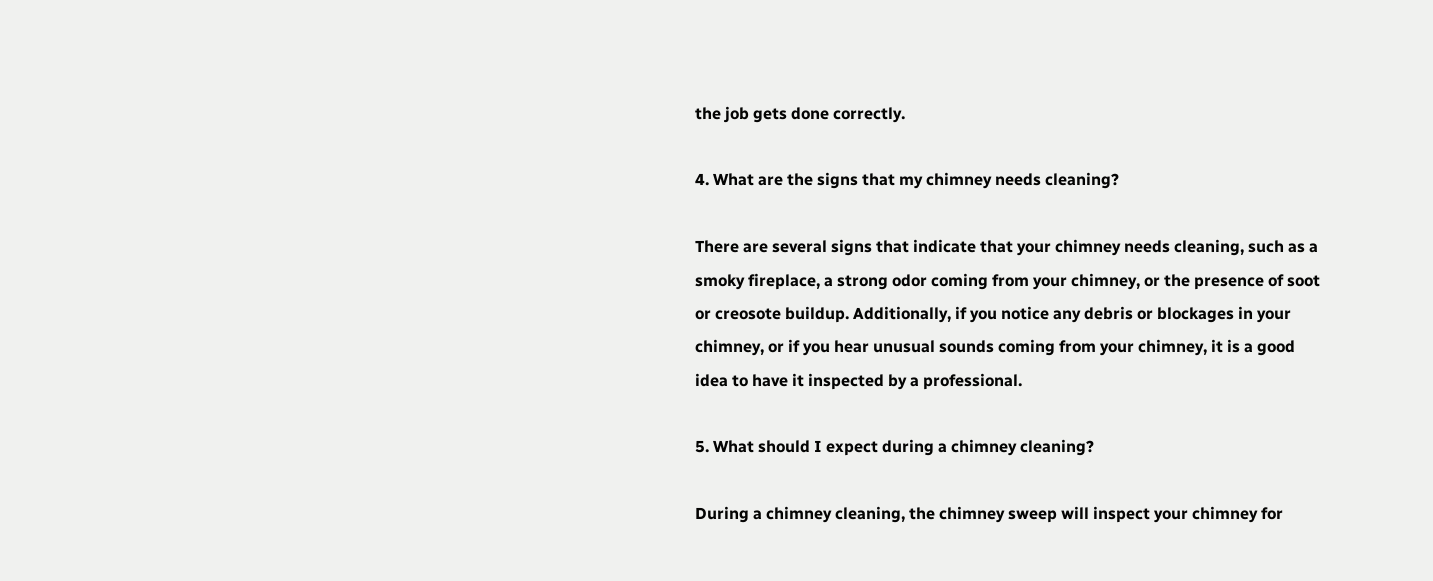the job gets done correctly.

4. What are the signs that my chimney needs cleaning?

There are several signs that indicate that your chimney needs cleaning, such as a smoky fireplace, a strong odor coming from your chimney, or the presence of soot or creosote buildup. Additionally, if you notice any debris or blockages in your chimney, or if you hear unusual sounds coming from your chimney, it is a good idea to have it inspected by a professional.

5. What should I expect during a chimney cleaning?

During a chimney cleaning, the chimney sweep will inspect your chimney for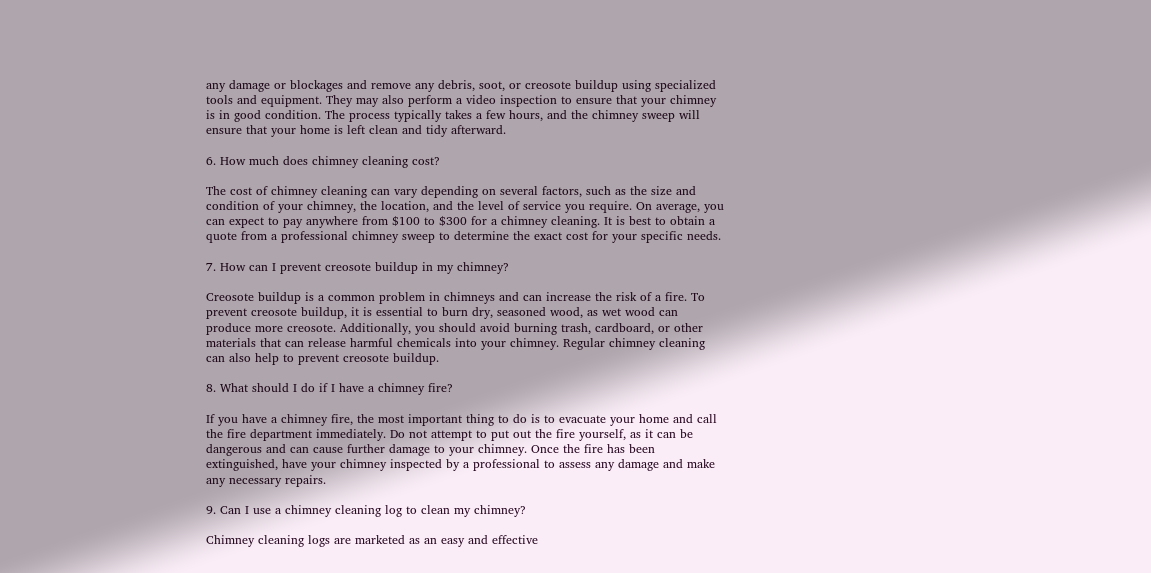any damage or blockages and remove any debris, soot, or creosote buildup using specialized tools and equipment. They may also perform a video inspection to ensure that your chimney is in good condition. The process typically takes a few hours, and the chimney sweep will ensure that your home is left clean and tidy afterward.

6. How much does chimney cleaning cost?

The cost of chimney cleaning can vary depending on several factors, such as the size and condition of your chimney, the location, and the level of service you require. On average, you can expect to pay anywhere from $100 to $300 for a chimney cleaning. It is best to obtain a quote from a professional chimney sweep to determine the exact cost for your specific needs.

7. How can I prevent creosote buildup in my chimney?

Creosote buildup is a common problem in chimneys and can increase the risk of a fire. To prevent creosote buildup, it is essential to burn dry, seasoned wood, as wet wood can produce more creosote. Additionally, you should avoid burning trash, cardboard, or other materials that can release harmful chemicals into your chimney. Regular chimney cleaning can also help to prevent creosote buildup.

8. What should I do if I have a chimney fire?

If you have a chimney fire, the most important thing to do is to evacuate your home and call the fire department immediately. Do not attempt to put out the fire yourself, as it can be dangerous and can cause further damage to your chimney. Once the fire has been extinguished, have your chimney inspected by a professional to assess any damage and make any necessary repairs.

9. Can I use a chimney cleaning log to clean my chimney?

Chimney cleaning logs are marketed as an easy and effective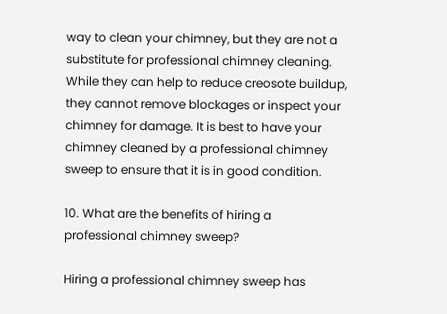way to clean your chimney, but they are not a substitute for professional chimney cleaning. While they can help to reduce creosote buildup, they cannot remove blockages or inspect your chimney for damage. It is best to have your chimney cleaned by a professional chimney sweep to ensure that it is in good condition.

10. What are the benefits of hiring a professional chimney sweep?

Hiring a professional chimney sweep has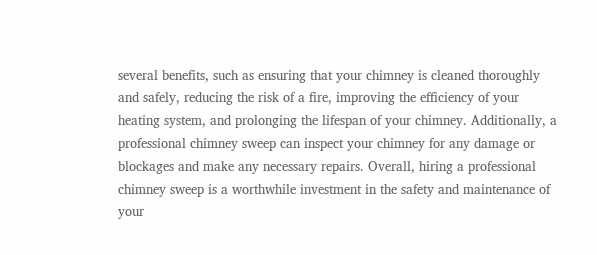several benefits, such as ensuring that your chimney is cleaned thoroughly and safely, reducing the risk of a fire, improving the efficiency of your heating system, and prolonging the lifespan of your chimney. Additionally, a professional chimney sweep can inspect your chimney for any damage or blockages and make any necessary repairs. Overall, hiring a professional chimney sweep is a worthwhile investment in the safety and maintenance of your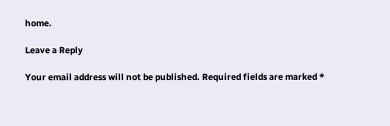home.

Leave a Reply

Your email address will not be published. Required fields are marked *